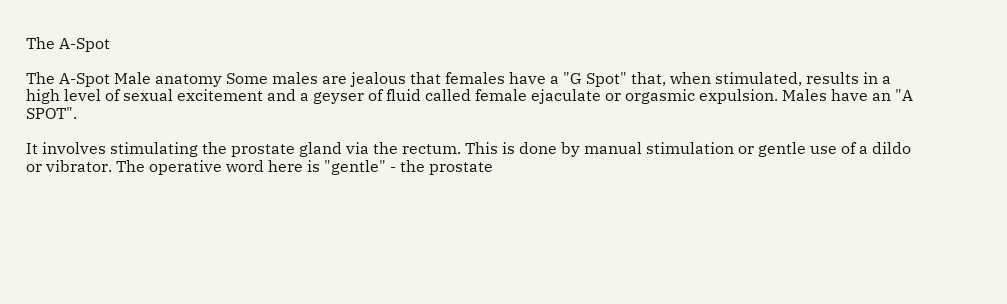The A-Spot

The A-Spot Male anatomy Some males are jealous that females have a "G Spot" that, when stimulated, results in a high level of sexual excitement and a geyser of fluid called female ejaculate or orgasmic expulsion. Males have an "A SPOT".

It involves stimulating the prostate gland via the rectum. This is done by manual stimulation or gentle use of a dildo or vibrator. The operative word here is "gentle" - the prostate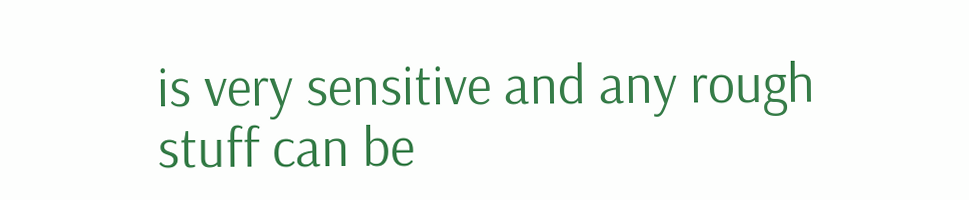is very sensitive and any rough stuff can be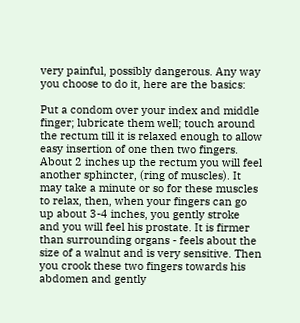very painful, possibly dangerous. Any way you choose to do it, here are the basics:

Put a condom over your index and middle finger; lubricate them well; touch around the rectum till it is relaxed enough to allow easy insertion of one then two fingers. About 2 inches up the rectum you will feel another sphincter, (ring of muscles). It may take a minute or so for these muscles to relax, then, when your fingers can go up about 3-4 inches, you gently stroke and you will feel his prostate. It is firmer than surrounding organs - feels about the size of a walnut and is very sensitive. Then you crook these two fingers towards his abdomen and gently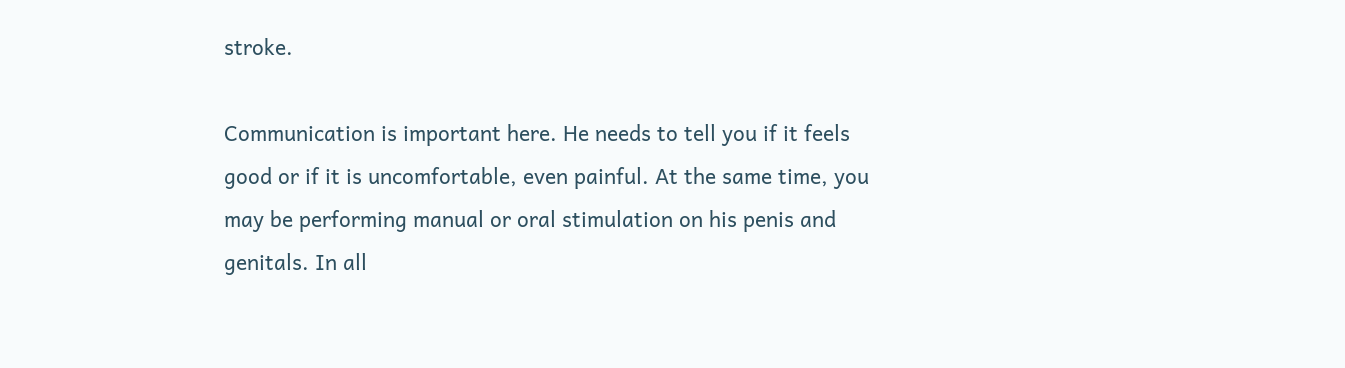stroke.

Communication is important here. He needs to tell you if it feels good or if it is uncomfortable, even painful. At the same time, you may be performing manual or oral stimulation on his penis and genitals. In all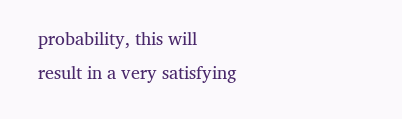probability, this will result in a very satisfying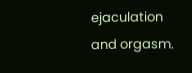ejaculation and orgasm.